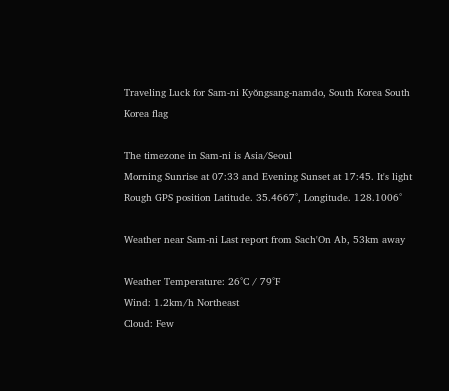Traveling Luck for Sam-ni Kyŏngsang-namdo, South Korea South Korea flag

The timezone in Sam-ni is Asia/Seoul
Morning Sunrise at 07:33 and Evening Sunset at 17:45. It's light
Rough GPS position Latitude. 35.4667°, Longitude. 128.1006°

Weather near Sam-ni Last report from Sach'On Ab, 53km away

Weather Temperature: 26°C / 79°F
Wind: 1.2km/h Northeast
Cloud: Few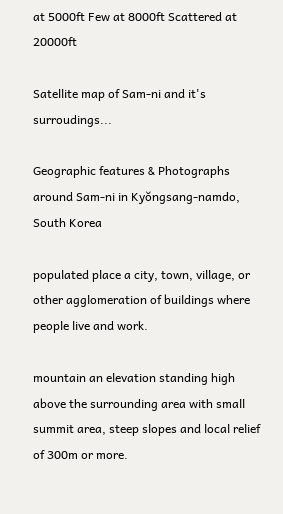at 5000ft Few at 8000ft Scattered at 20000ft

Satellite map of Sam-ni and it's surroudings...

Geographic features & Photographs around Sam-ni in Kyŏngsang-namdo, South Korea

populated place a city, town, village, or other agglomeration of buildings where people live and work.

mountain an elevation standing high above the surrounding area with small summit area, steep slopes and local relief of 300m or more.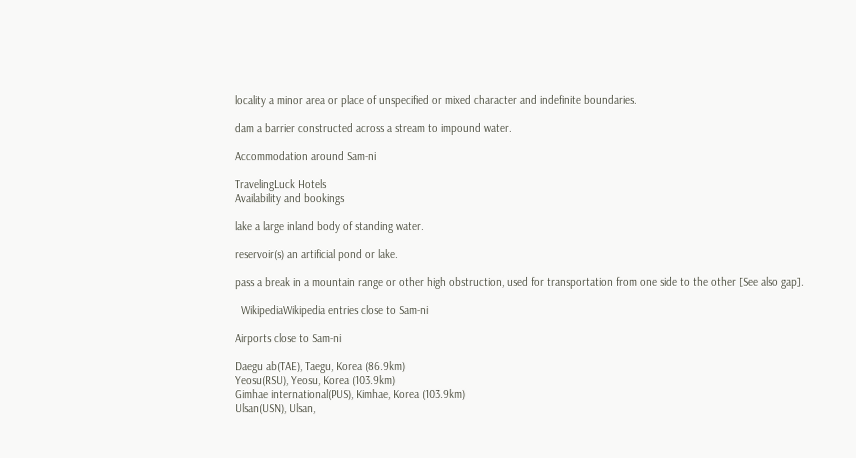locality a minor area or place of unspecified or mixed character and indefinite boundaries.

dam a barrier constructed across a stream to impound water.

Accommodation around Sam-ni

TravelingLuck Hotels
Availability and bookings

lake a large inland body of standing water.

reservoir(s) an artificial pond or lake.

pass a break in a mountain range or other high obstruction, used for transportation from one side to the other [See also gap].

  WikipediaWikipedia entries close to Sam-ni

Airports close to Sam-ni

Daegu ab(TAE), Taegu, Korea (86.9km)
Yeosu(RSU), Yeosu, Korea (103.9km)
Gimhae international(PUS), Kimhae, Korea (103.9km)
Ulsan(USN), Ulsan,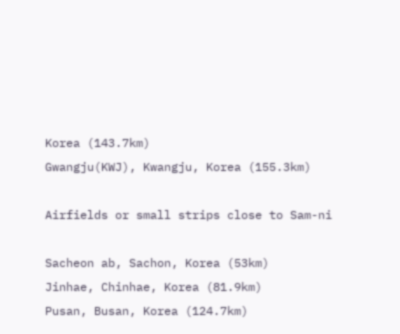Korea (143.7km)
Gwangju(KWJ), Kwangju, Korea (155.3km)

Airfields or small strips close to Sam-ni

Sacheon ab, Sachon, Korea (53km)
Jinhae, Chinhae, Korea (81.9km)
Pusan, Busan, Korea (124.7km)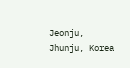Jeonju, Jhunju, Korea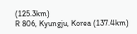(125.3km)
R 806, Kyungju, Korea (137.4km)